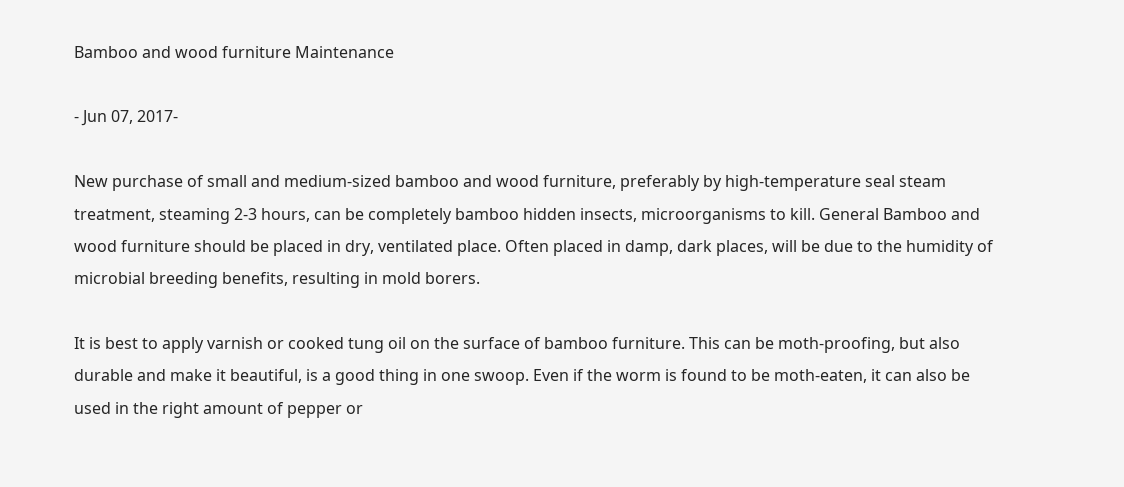Bamboo and wood furniture Maintenance

- Jun 07, 2017-

New purchase of small and medium-sized bamboo and wood furniture, preferably by high-temperature seal steam treatment, steaming 2-3 hours, can be completely bamboo hidden insects, microorganisms to kill. General Bamboo and wood furniture should be placed in dry, ventilated place. Often placed in damp, dark places, will be due to the humidity of microbial breeding benefits, resulting in mold borers.

It is best to apply varnish or cooked tung oil on the surface of bamboo furniture. This can be moth-proofing, but also durable and make it beautiful, is a good thing in one swoop. Even if the worm is found to be moth-eaten, it can also be used in the right amount of pepper or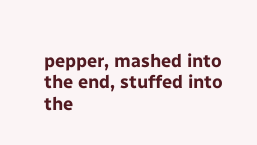pepper, mashed into the end, stuffed into the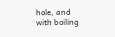hole, and with boiling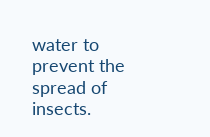water to prevent the spread of insects.